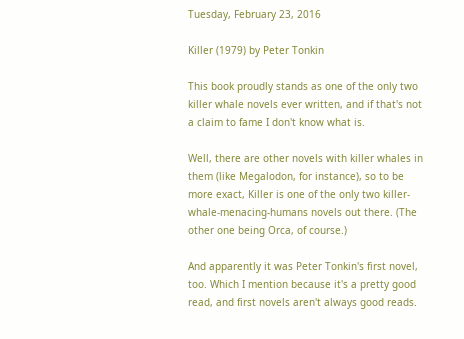Tuesday, February 23, 2016

Killer (1979) by Peter Tonkin

This book proudly stands as one of the only two killer whale novels ever written, and if that's not a claim to fame I don't know what is.

Well, there are other novels with killer whales in them (like Megalodon, for instance), so to be more exact, Killer is one of the only two killer-whale-menacing-humans novels out there. (The other one being Orca, of course.)

And apparently it was Peter Tonkin's first novel, too. Which I mention because it's a pretty good read, and first novels aren't always good reads.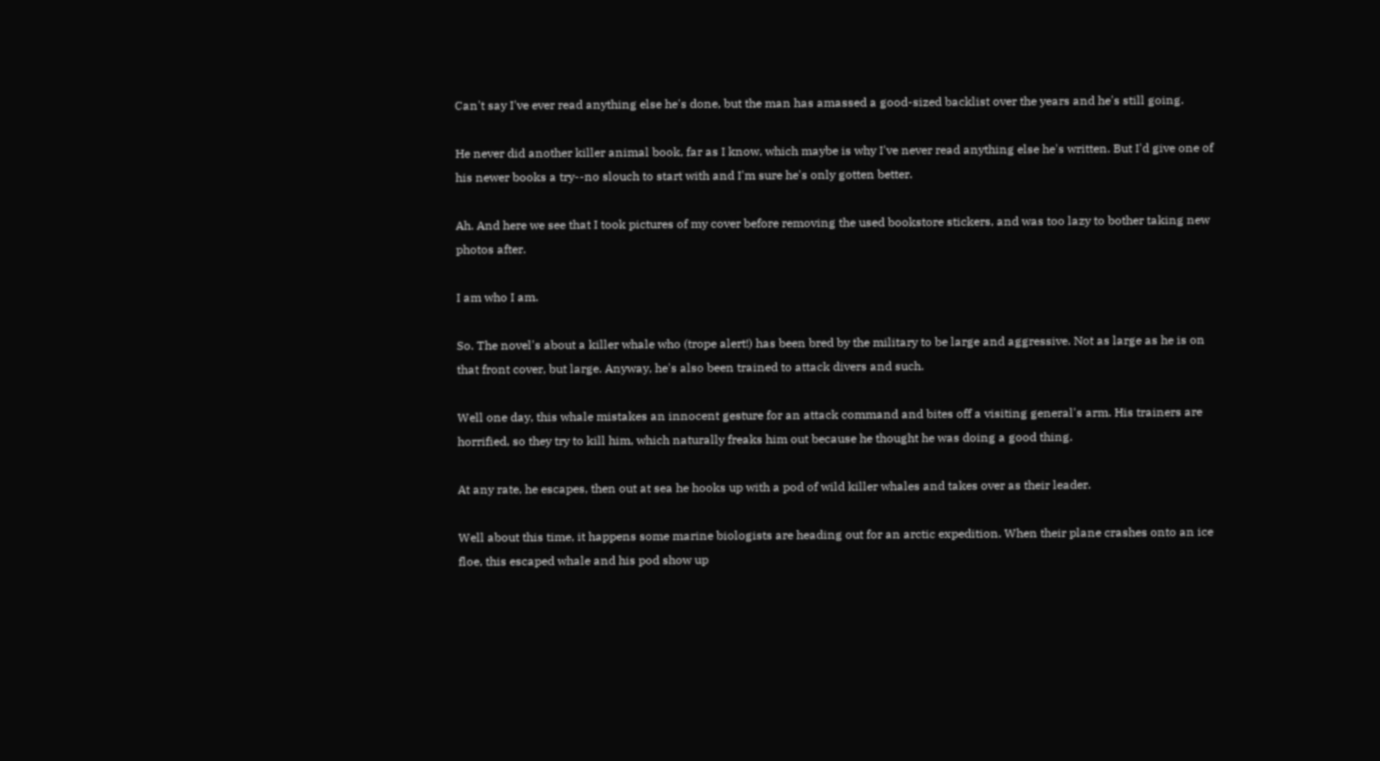Can't say I've ever read anything else he's done, but the man has amassed a good-sized backlist over the years and he's still going.

He never did another killer animal book, far as I know, which maybe is why I've never read anything else he's written. But I'd give one of his newer books a try--no slouch to start with and I'm sure he's only gotten better.

Ah. And here we see that I took pictures of my cover before removing the used bookstore stickers, and was too lazy to bother taking new photos after.

I am who I am.

So. The novel's about a killer whale who (trope alert!) has been bred by the military to be large and aggressive. Not as large as he is on that front cover, but large. Anyway, he's also been trained to attack divers and such.

Well one day, this whale mistakes an innocent gesture for an attack command and bites off a visiting general's arm. His trainers are horrified, so they try to kill him, which naturally freaks him out because he thought he was doing a good thing.

At any rate, he escapes, then out at sea he hooks up with a pod of wild killer whales and takes over as their leader.

Well about this time, it happens some marine biologists are heading out for an arctic expedition. When their plane crashes onto an ice floe, this escaped whale and his pod show up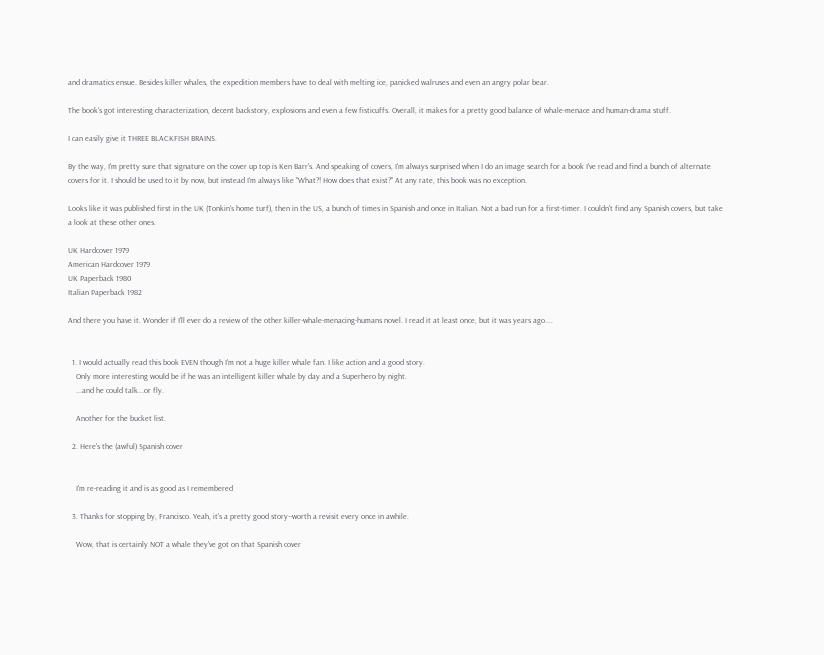and dramatics ensue. Besides killer whales, the expedition members have to deal with melting ice, panicked walruses and even an angry polar bear.

The book's got interesting characterization, decent backstory, explosions and even a few fisticuffs. Overall, it makes for a pretty good balance of whale-menace and human-drama stuff.

I can easily give it THREE BLACKFISH BRAINS.

By the way, I'm pretty sure that signature on the cover up top is Ken Barr's. And speaking of covers, I'm always surprised when I do an image search for a book I've read and find a bunch of alternate covers for it. I should be used to it by now, but instead I'm always like "What?! How does that exist?" At any rate, this book was no exception.

Looks like it was published first in the UK (Tonkin's home turf), then in the US, a bunch of times in Spanish and once in Italian. Not a bad run for a first-timer. I couldn't find any Spanish covers, but take a look at these other ones.

UK Hardcover 1979
American Hardcover 1979
UK Paperback 1980
Italian Paperback 1982

And there you have it. Wonder if I'll ever do a review of the other killer-whale-menacing-humans novel. I read it at least once, but it was years ago....


  1. I would actually read this book EVEN though I'm not a huge killer whale fan. I like action and a good story.
    Only more interesting would be if he was an intelligent killer whale by day and a Superhero by night.
    ...and he could talk...or fly.

    Another for the bucket list.

  2. Here's the (awful) Spanish cover


    I'm re-reading it and is as good as I remembered

  3. Thanks for stopping by, Francisco. Yeah, it's a pretty good story--worth a revisit every once in awhile.

    Wow, that is certainly NOT a whale they've got on that Spanish cover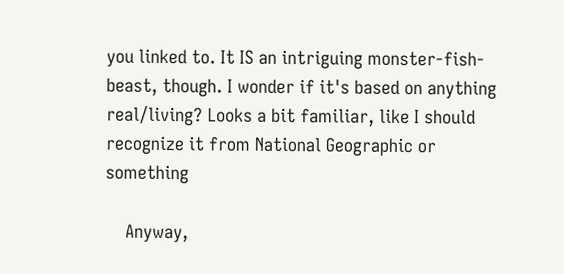you linked to. It IS an intriguing monster-fish-beast, though. I wonder if it's based on anything real/living? Looks a bit familiar, like I should recognize it from National Geographic or something

    Anyway,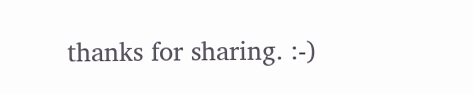thanks for sharing. :-)